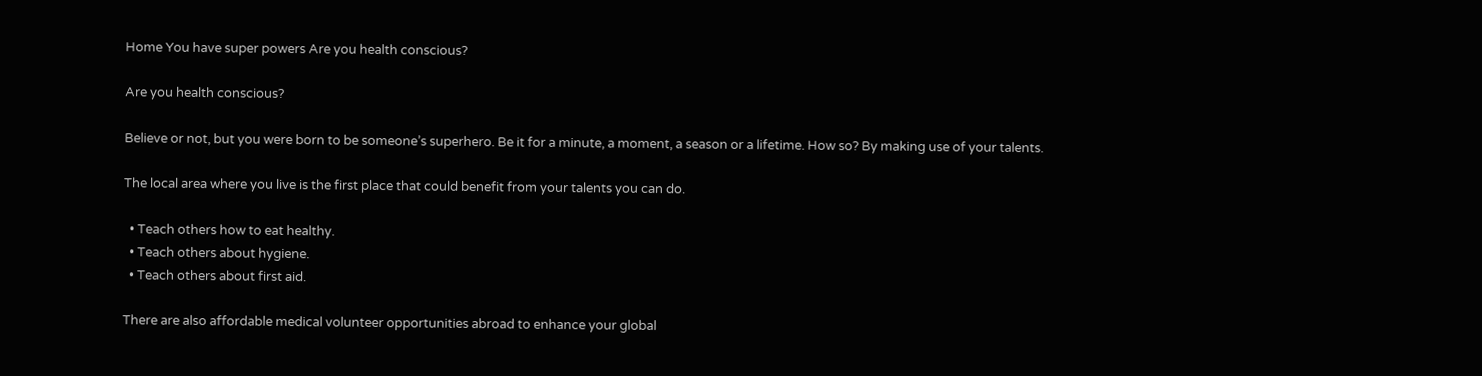Home You have super powers Are you health conscious?

Are you health conscious?

Believe or not, but you were born to be someone’s superhero. Be it for a minute, a moment, a season or a lifetime. How so? By making use of your talents.

The local area where you live is the first place that could benefit from your talents you can do.

  • Teach others how to eat healthy.
  • Teach others about hygiene.
  • Teach others about first aid.

There are also affordable medical volunteer opportunities abroad to enhance your global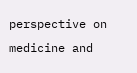perspective on medicine and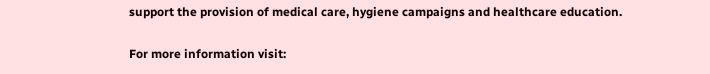support the provision of medical care, hygiene campaigns and healthcare education.

For more information visit: